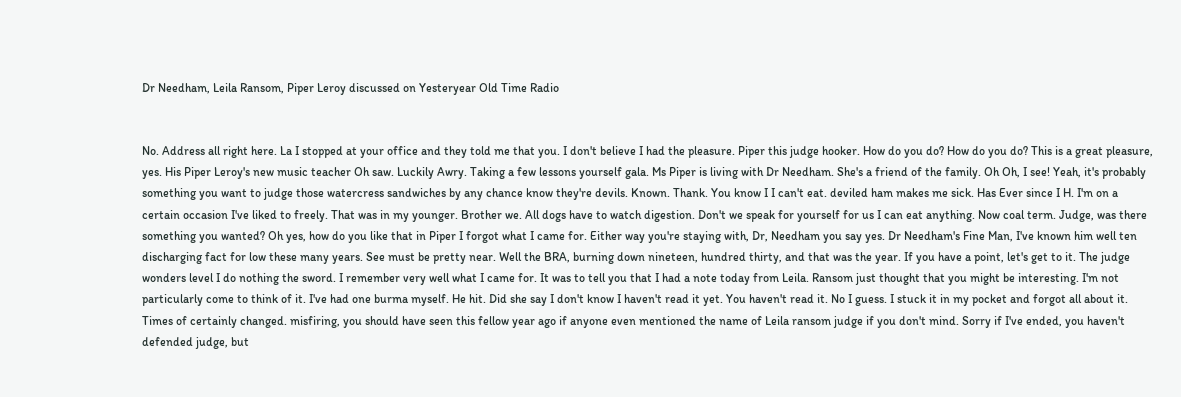Dr Needham, Leila Ransom, Piper Leroy discussed on Yesteryear Old Time Radio


No. Address all right here. La I stopped at your office and they told me that you. I don't believe I had the pleasure. Piper this judge hooker. How do you do? How do you do? This is a great pleasure, yes. His Piper Leroy's new music teacher Oh saw. Luckily Awry. Taking a few lessons yourself gala. Ms Piper is living with Dr Needham. She's a friend of the family. Oh Oh, I see! Yeah, it's probably something you want to judge those watercress sandwiches by any chance know they're devils. Known. Thank. You know I I can't eat. deviled ham makes me sick. Has Ever since I H. I'm on a certain occasion I've liked to freely. That was in my younger. Brother we. All dogs have to watch digestion. Don't we speak for yourself for us I can eat anything. Now coal term. Judge, was there something you wanted? Oh yes, how do you like that in Piper I forgot what I came for. Either way you're staying with, Dr, Needham you say yes. Dr Needham's Fine Man, I've known him well ten discharging fact for low these many years. See must be pretty near. Well the BRA, burning down nineteen, hundred thirty, and that was the year. If you have a point, let's get to it. The judge wonders level I do nothing the sword. I remember very well what I came for. It was to tell you that I had a note today from Leila. Ransom just thought that you might be interesting. I'm not particularly come to think of it. I've had one burma myself. He hit. Did she say I don't know I haven't read it yet. You haven't read it. No I guess. I stuck it in my pocket and forgot all about it. Times of certainly changed. misfiring, you should have seen this fellow year ago if anyone even mentioned the name of Leila ransom judge if you don't mind. Sorry if I've ended, you haven't defended judge, but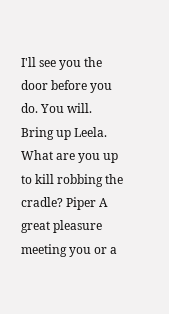I'll see you the door before you do. You will. Bring up Leela. What are you up to kill robbing the cradle? Piper A great pleasure meeting you or a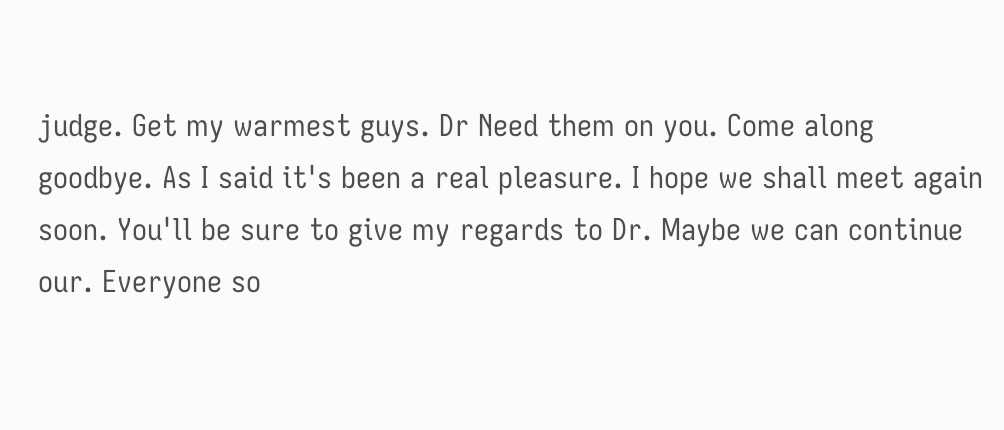judge. Get my warmest guys. Dr Need them on you. Come along goodbye. As I said it's been a real pleasure. I hope we shall meet again soon. You'll be sure to give my regards to Dr. Maybe we can continue our. Everyone so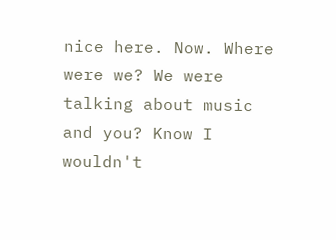nice here. Now. Where were we? We were talking about music and you? Know I wouldn't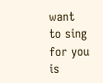want to sing for you is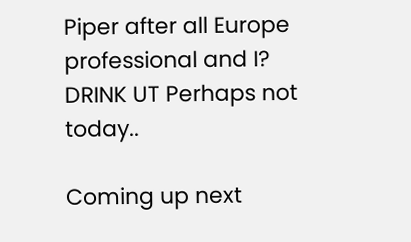Piper after all Europe professional and I? DRINK UT Perhaps not today..

Coming up next